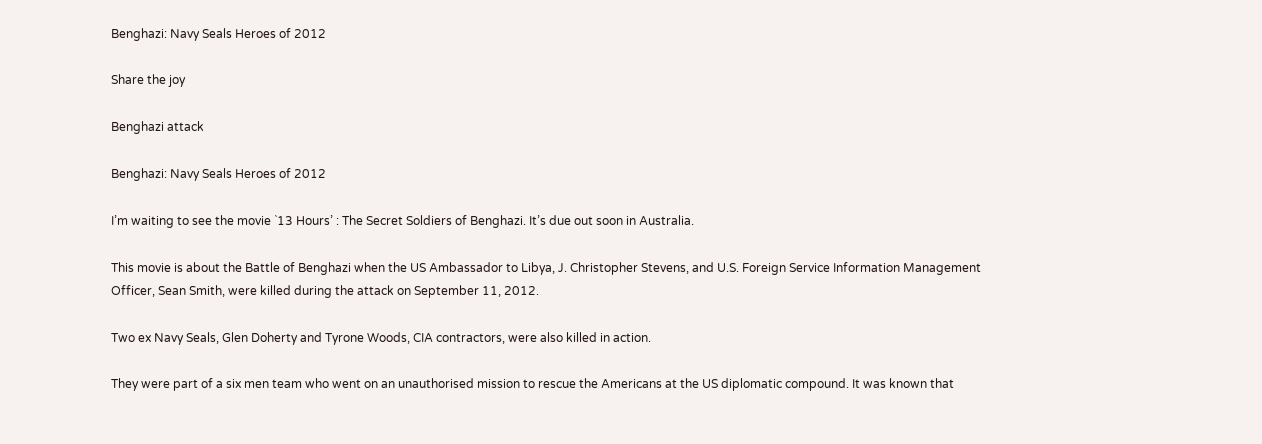Benghazi: Navy Seals Heroes of 2012

Share the joy

Benghazi attack

Benghazi: Navy Seals Heroes of 2012

I’m waiting to see the movie `13 Hours’ : The Secret Soldiers of Benghazi. It’s due out soon in Australia.

This movie is about the Battle of Benghazi when the US Ambassador to Libya, J. Christopher Stevens, and U.S. Foreign Service Information Management Officer, Sean Smith, were killed during the attack on September 11, 2012.

Two ex Navy Seals, Glen Doherty and Tyrone Woods, CIA contractors, were also killed in action.

They were part of a six men team who went on an unauthorised mission to rescue the Americans at the US diplomatic compound. It was known that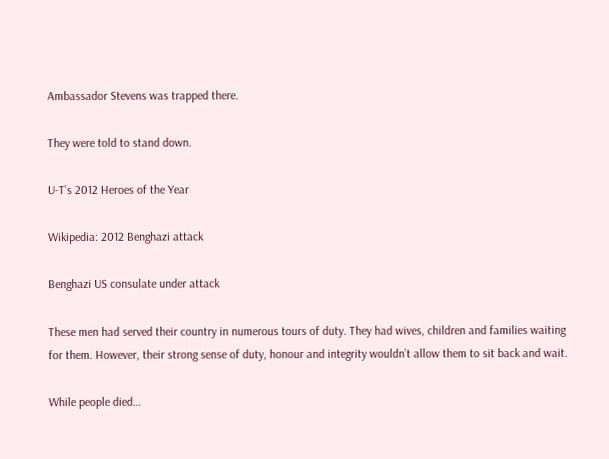Ambassador Stevens was trapped there.

They were told to stand down.

U-T’s 2012 Heroes of the Year

Wikipedia: 2012 Benghazi attack

Benghazi US consulate under attack

These men had served their country in numerous tours of duty. They had wives, children and families waiting for them. However, their strong sense of duty, honour and integrity wouldn’t allow them to sit back and wait.

While people died…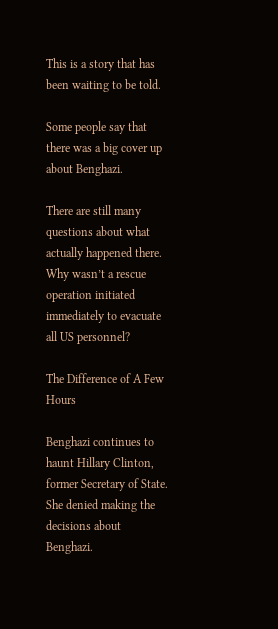This is a story that has been waiting to be told.

Some people say that there was a big cover up about Benghazi.

There are still many questions about what actually happened there. Why wasn’t a rescue operation initiated immediately to evacuate all US personnel?

The Difference of A Few Hours

Benghazi continues to haunt Hillary Clinton, former Secretary of State. She denied making the decisions about Benghazi.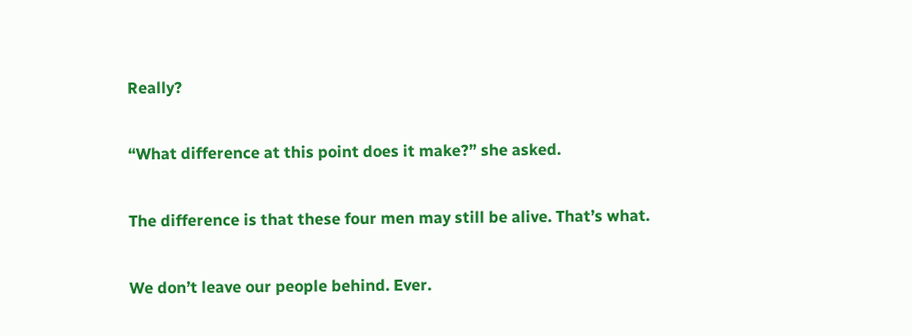Really?

“What difference at this point does it make?” she asked.

The difference is that these four men may still be alive. That’s what.

We don’t leave our people behind. Ever.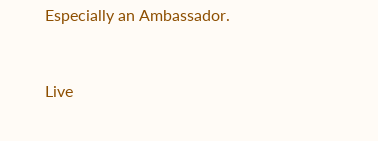Especially an Ambassador.


Live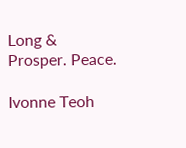Long & Prosper. Peace.

Ivonne Teoh